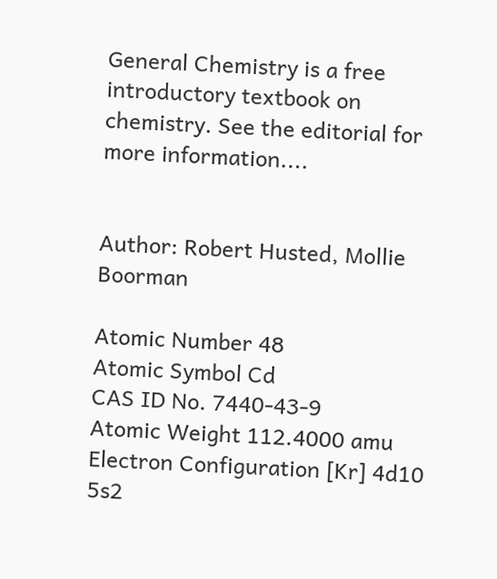General Chemistry is a free introductory textbook on chemistry. See the editorial for more information....


Author: Robert Husted, Mollie Boorman

Atomic Number 48
Atomic Symbol Cd
CAS ID No. 7440-43-9
Atomic Weight 112.4000 amu
Electron Configuration [Kr] 4d10 5s2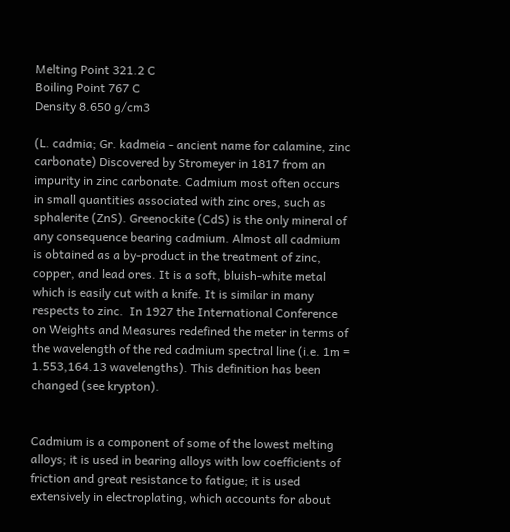Melting Point 321.2 C
Boiling Point 767 C
Density 8.650 g/cm3

(L. cadmia; Gr. kadmeia - ancient name for calamine, zinc carbonate) Discovered by Stromeyer in 1817 from an impurity in zinc carbonate. Cadmium most often occurs in small quantities associated with zinc ores, such as sphalerite (ZnS). Greenockite (CdS) is the only mineral of any consequence bearing cadmium. Almost all cadmium is obtained as a by-product in the treatment of zinc, copper, and lead ores. It is a soft, bluish-white metal which is easily cut with a knife. It is similar in many respects to zinc.  In 1927 the International Conference on Weights and Measures redefined the meter in terms of the wavelength of the red cadmium spectral line (i.e. 1m = 1.553,164.13 wavelengths). This definition has been changed (see krypton).


Cadmium is a component of some of the lowest melting alloys; it is used in bearing alloys with low coefficients of friction and great resistance to fatigue; it is used extensively in electroplating, which accounts for about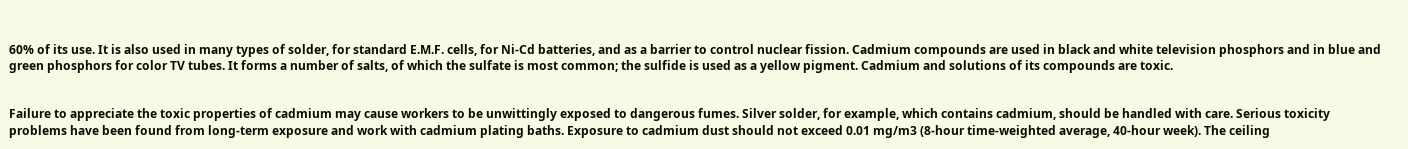60% of its use. It is also used in many types of solder, for standard E.M.F. cells, for Ni-Cd batteries, and as a barrier to control nuclear fission. Cadmium compounds are used in black and white television phosphors and in blue and green phosphors for color TV tubes. It forms a number of salts, of which the sulfate is most common; the sulfide is used as a yellow pigment. Cadmium and solutions of its compounds are toxic.


Failure to appreciate the toxic properties of cadmium may cause workers to be unwittingly exposed to dangerous fumes. Silver solder, for example, which contains cadmium, should be handled with care. Serious toxicity problems have been found from long-term exposure and work with cadmium plating baths. Exposure to cadmium dust should not exceed 0.01 mg/m3 (8-hour time-weighted average, 40-hour week). The ceiling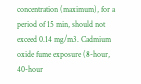concentration (maximum), for a period of 15 min, should not exceed 0.14 mg/m3. Cadmium oxide fume exposure (8-hour, 40-hour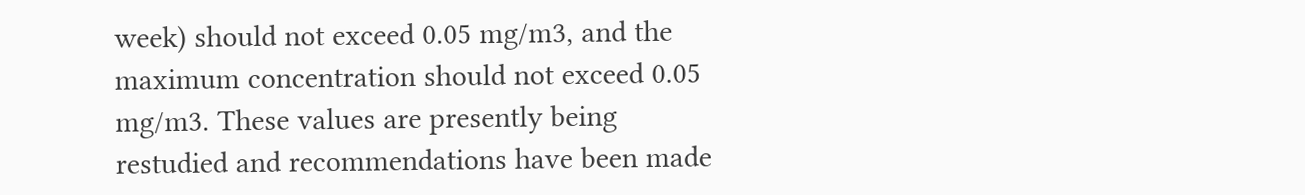week) should not exceed 0.05 mg/m3, and the maximum concentration should not exceed 0.05 mg/m3. These values are presently being restudied and recommendations have been made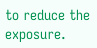to reduce the exposure.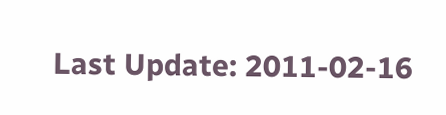Last Update: 2011-02-16